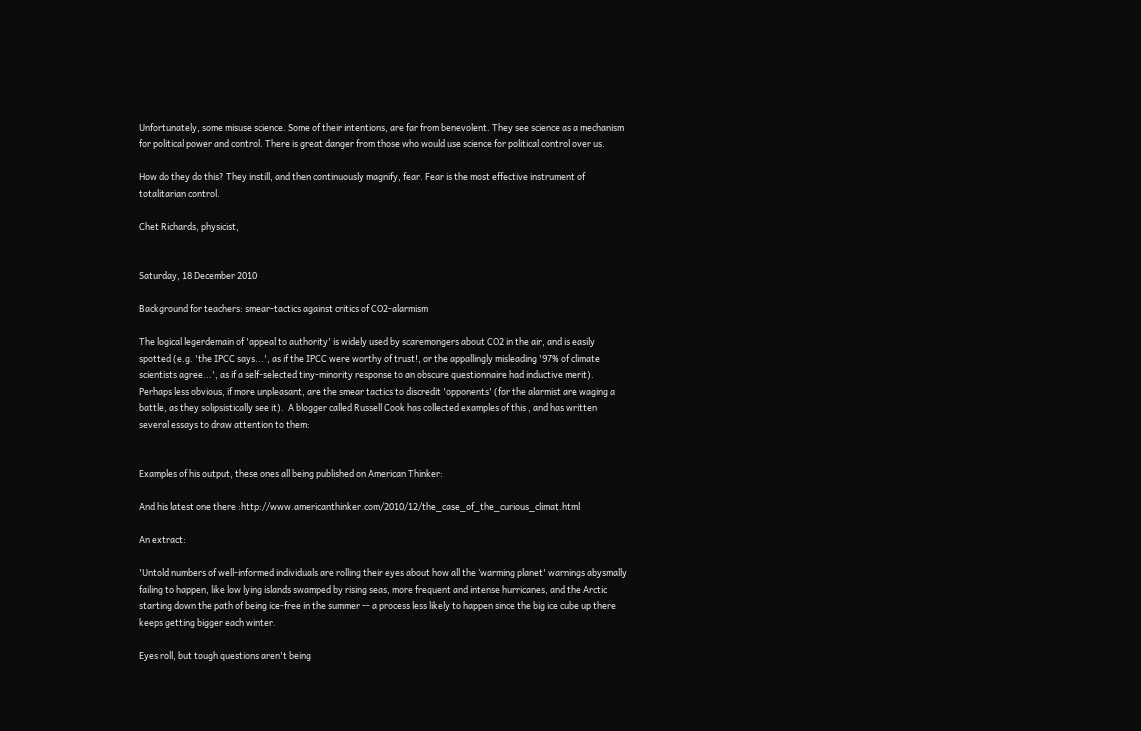Unfortunately, some misuse science. Some of their intentions, are far from benevolent. They see science as a mechanism for political power and control. There is great danger from those who would use science for political control over us.

How do they do this? They instill, and then continuously magnify, fear. Fear is the most effective instrument of totalitarian control.

Chet Richards, physicist,


Saturday, 18 December 2010

Background for teachers: smear-tactics against critics of CO2-alarmism

The logical legerdemain of 'appeal to authority' is widely used by scaremongers about CO2 in the air, and is easily spotted (e.g. 'the IPCC says...', as if the IPCC were worthy of trust!, or the appallingly misleading '97% of climate scientists agree...', as if a self-selected tiny-minority response to an obscure questionnaire had inductive merit).  Perhaps less obvious, if more unpleasant, are the smear tactics to discredit 'opponents' (for the alarmist are waging a battle, as they solipsistically see it).  A blogger called Russell Cook has collected examples of this , and has written several essays to draw attention to them:


Examples of his output, these ones all being published on American Thinker:

And his latest one there :http://www.americanthinker.com/2010/12/the_case_of_the_curious_climat.html

An extract:

'Untold numbers of well-informed individuals are rolling their eyes about how all the ‘warming planet' warnings abysmally failing to happen, like low lying islands swamped by rising seas, more frequent and intense hurricanes, and the Arctic starting down the path of being ice-free in the summer -- a process less likely to happen since the big ice cube up there keeps getting bigger each winter.

Eyes roll, but tough questions aren't being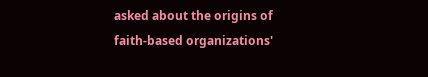asked about the origins of faith-based organizations'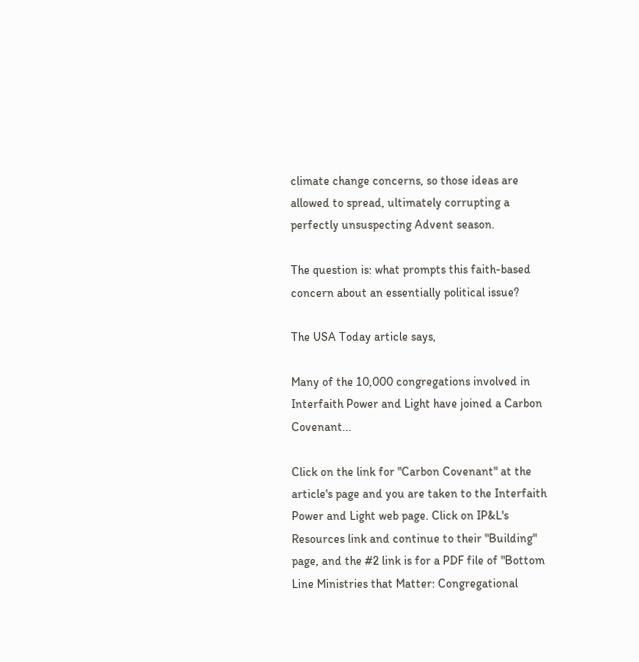climate change concerns, so those ideas are allowed to spread, ultimately corrupting a perfectly unsuspecting Advent season.

The question is: what prompts this faith-based concern about an essentially political issue?

The USA Today article says,

Many of the 10,000 congregations involved in Interfaith Power and Light have joined a Carbon Covenant...

Click on the link for "Carbon Covenant" at the article's page and you are taken to the Interfaith Power and Light web page. Click on IP&L's Resources link and continue to their "Building" page, and the #2 link is for a PDF file of "Bottom Line Ministries that Matter: Congregational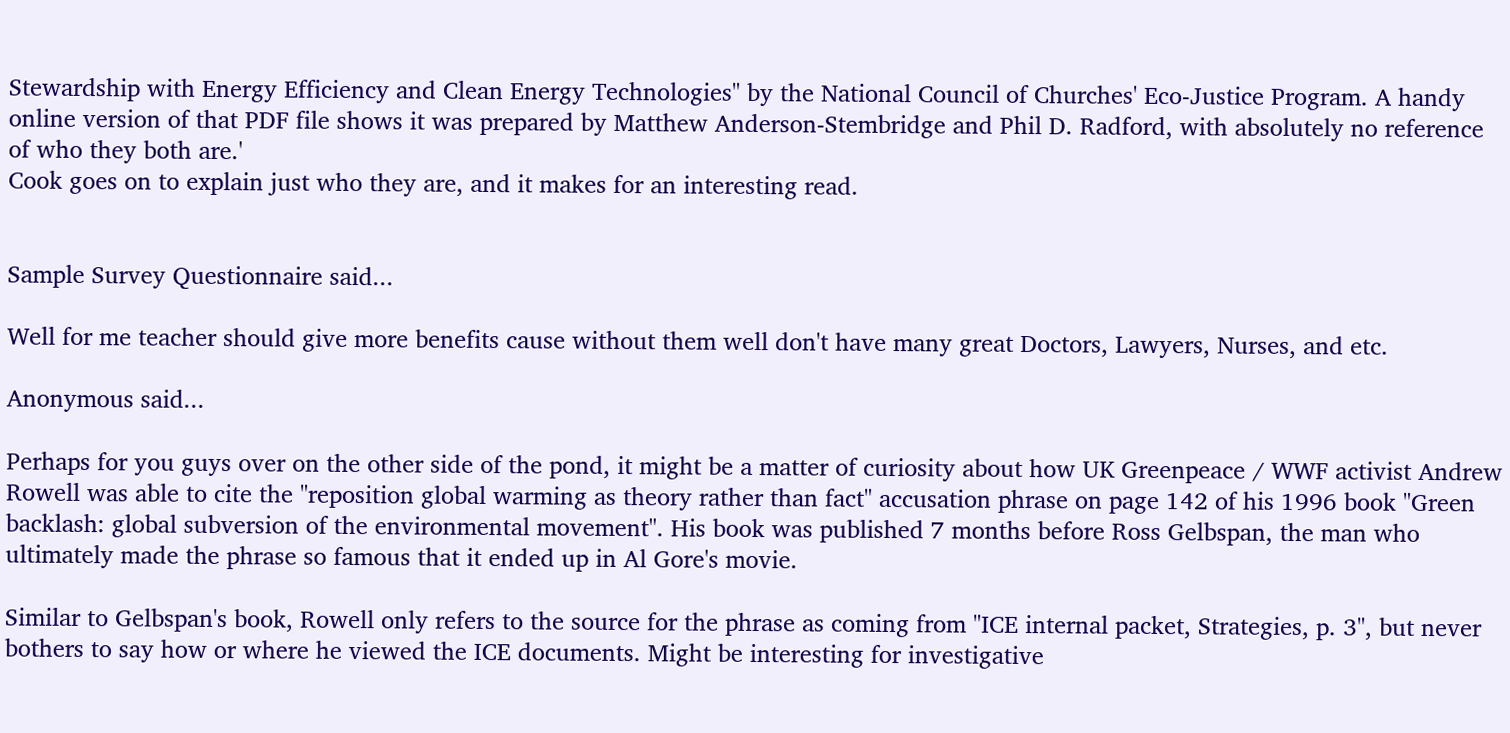Stewardship with Energy Efficiency and Clean Energy Technologies" by the National Council of Churches' Eco-Justice Program. A handy online version of that PDF file shows it was prepared by Matthew Anderson-Stembridge and Phil D. Radford, with absolutely no reference of who they both are.'
Cook goes on to explain just who they are, and it makes for an interesting read.


Sample Survey Questionnaire said...

Well for me teacher should give more benefits cause without them well don't have many great Doctors, Lawyers, Nurses, and etc.

Anonymous said...

Perhaps for you guys over on the other side of the pond, it might be a matter of curiosity about how UK Greenpeace / WWF activist Andrew Rowell was able to cite the "reposition global warming as theory rather than fact" accusation phrase on page 142 of his 1996 book "Green backlash: global subversion of the environmental movement". His book was published 7 months before Ross Gelbspan, the man who ultimately made the phrase so famous that it ended up in Al Gore's movie.

Similar to Gelbspan's book, Rowell only refers to the source for the phrase as coming from "ICE internal packet, Strategies, p. 3", but never bothers to say how or where he viewed the ICE documents. Might be interesting for investigative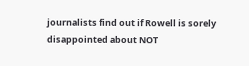journalists find out if Rowell is sorely disappointed about NOT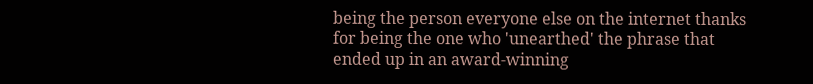being the person everyone else on the internet thanks for being the one who 'unearthed' the phrase that ended up in an award-winning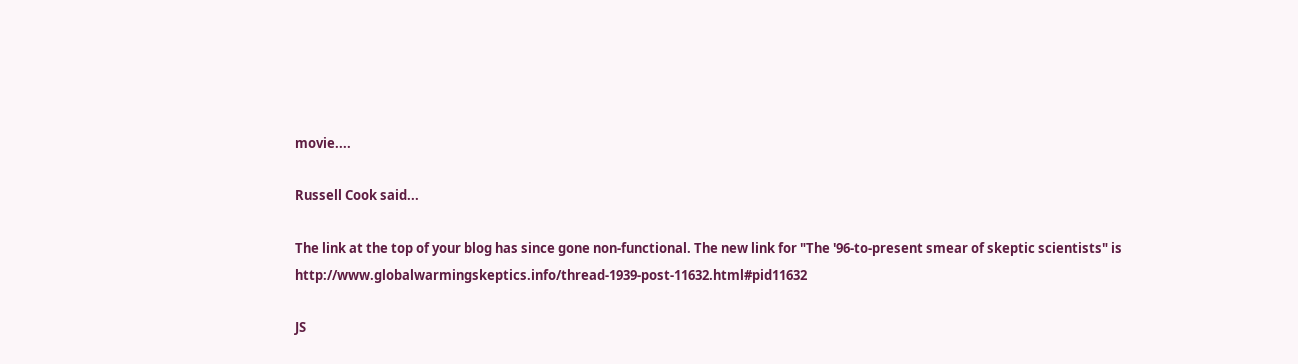movie....

Russell Cook said...

The link at the top of your blog has since gone non-functional. The new link for "The '96-to-present smear of skeptic scientists" is http://www.globalwarmingskeptics.info/thread-1939-post-11632.html#pid11632

JS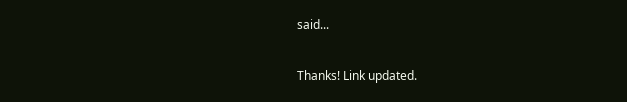said...

Thanks! Link updated.